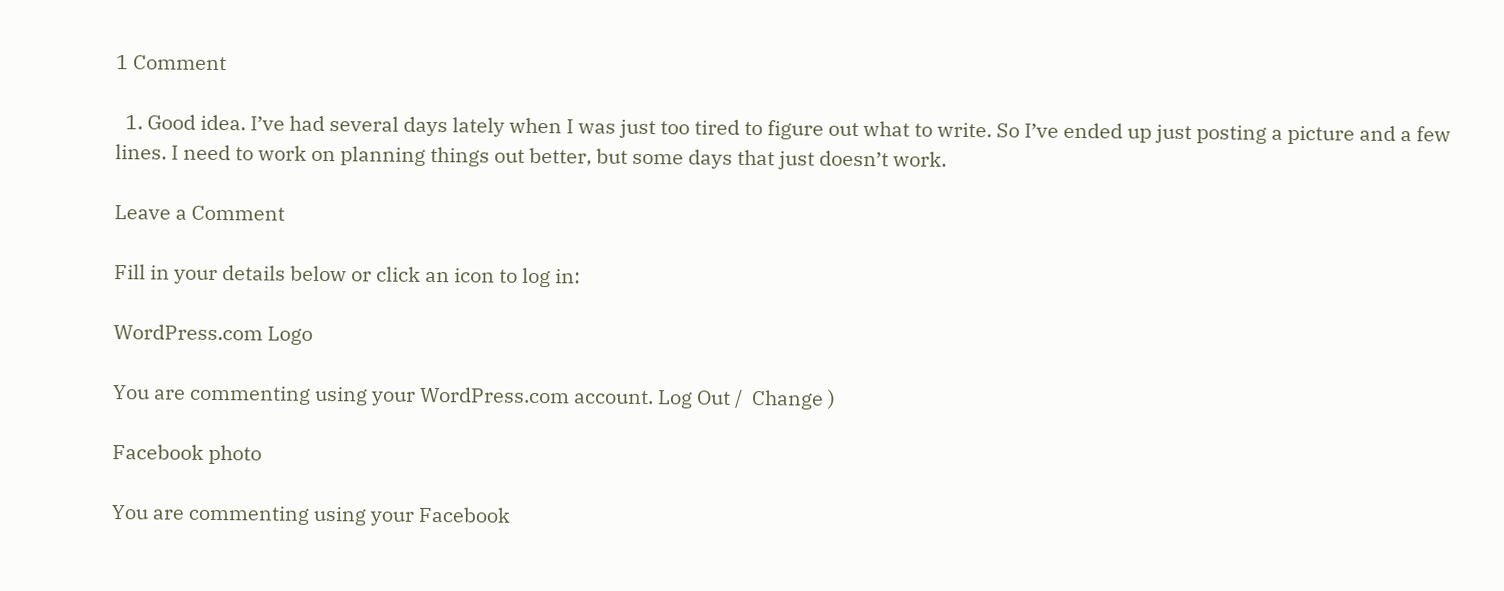1 Comment

  1. Good idea. I’ve had several days lately when I was just too tired to figure out what to write. So I’ve ended up just posting a picture and a few lines. I need to work on planning things out better, but some days that just doesn’t work.

Leave a Comment

Fill in your details below or click an icon to log in:

WordPress.com Logo

You are commenting using your WordPress.com account. Log Out /  Change )

Facebook photo

You are commenting using your Facebook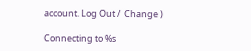account. Log Out /  Change )

Connecting to %s